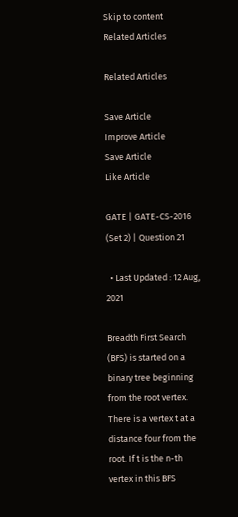Skip to content
Related Articles

Related Articles

Save Article
Improve Article
Save Article
Like Article

GATE | GATE-CS-2016 (Set 2) | Question 21

  • Last Updated : 12 Aug, 2021

Breadth First Search (BFS) is started on a binary tree beginning from the root vertex. There is a vertex t at a distance four from the root. If t is the n-th vertex in this BFS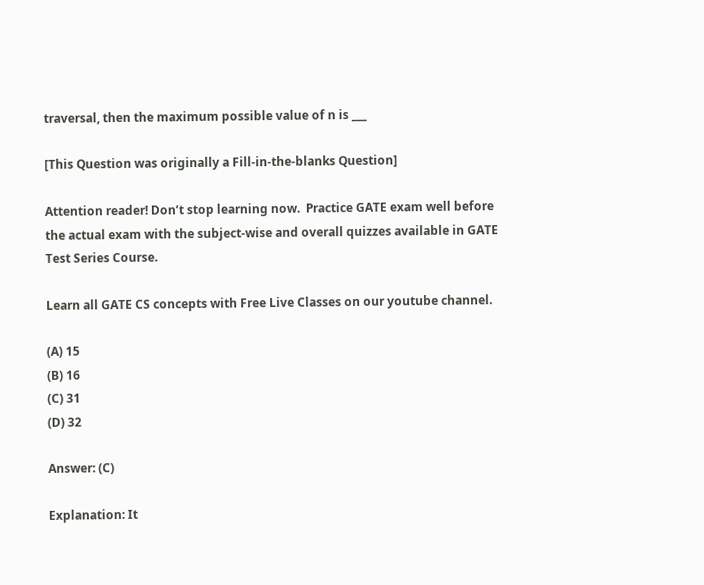traversal, then the maximum possible value of n is ___

[This Question was originally a Fill-in-the-blanks Question]

Attention reader! Don’t stop learning now.  Practice GATE exam well before the actual exam with the subject-wise and overall quizzes available in GATE Test Series Course.

Learn all GATE CS concepts with Free Live Classes on our youtube channel.

(A) 15
(B) 16
(C) 31
(D) 32

Answer: (C)

Explanation: It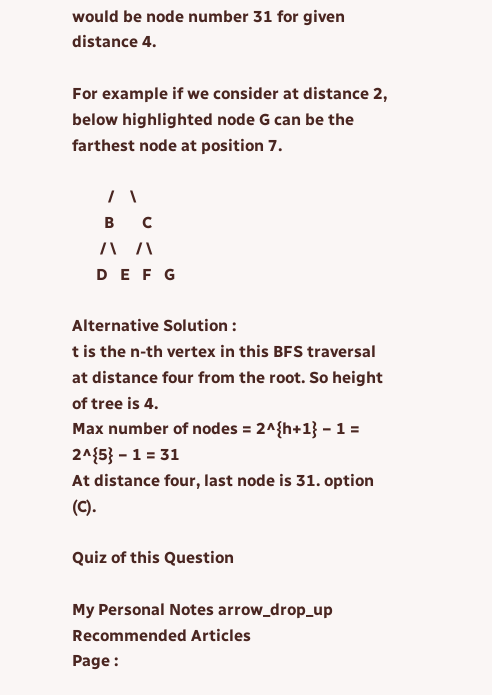would be node number 31 for given distance 4.

For example if we consider at distance 2, below highlighted node G can be the farthest node at position 7.

         /    \
        B       C
       / \     / \
      D   E   F   G

Alternative Solution :
t is the n-th vertex in this BFS traversal at distance four from the root. So height of tree is 4.
Max number of nodes = 2^{h+1} − 1 = 2^{5} − 1 = 31
At distance four, last node is 31. option (C).

Quiz of this Question

My Personal Notes arrow_drop_up
Recommended Articles
Page :